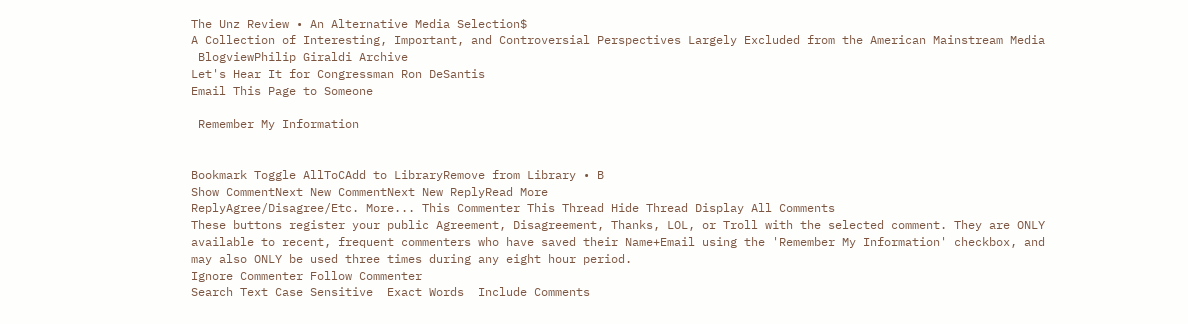The Unz Review • An Alternative Media Selection$
A Collection of Interesting, Important, and Controversial Perspectives Largely Excluded from the American Mainstream Media
 BlogviewPhilip Giraldi Archive
Let's Hear It for Congressman Ron DeSantis
Email This Page to Someone

 Remember My Information


Bookmark Toggle AllToCAdd to LibraryRemove from Library • B
Show CommentNext New CommentNext New ReplyRead More
ReplyAgree/Disagree/Etc. More... This Commenter This Thread Hide Thread Display All Comments
These buttons register your public Agreement, Disagreement, Thanks, LOL, or Troll with the selected comment. They are ONLY available to recent, frequent commenters who have saved their Name+Email using the 'Remember My Information' checkbox, and may also ONLY be used three times during any eight hour period.
Ignore Commenter Follow Commenter
Search Text Case Sensitive  Exact Words  Include Comments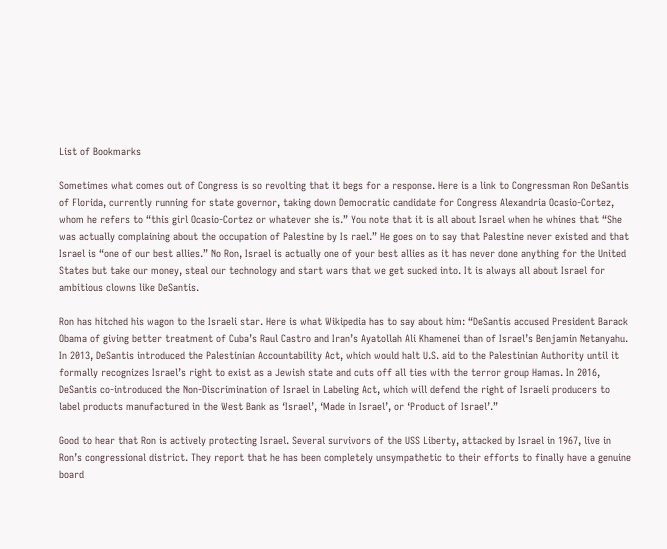List of Bookmarks

Sometimes what comes out of Congress is so revolting that it begs for a response. Here is a link to Congressman Ron DeSantis of Florida, currently running for state governor, taking down Democratic candidate for Congress Alexandria Ocasio-Cortez, whom he refers to “this girl Ocasio-Cortez or whatever she is.” You note that it is all about Israel when he whines that “She was actually complaining about the occupation of Palestine by Is rael.” He goes on to say that Palestine never existed and that Israel is “one of our best allies.” No Ron, Israel is actually one of your best allies as it has never done anything for the United States but take our money, steal our technology and start wars that we get sucked into. It is always all about Israel for ambitious clowns like DeSantis.

Ron has hitched his wagon to the Israeli star. Here is what Wikipedia has to say about him: “DeSantis accused President Barack Obama of giving better treatment of Cuba’s Raul Castro and Iran’s Ayatollah Ali Khamenei than of Israel’s Benjamin Netanyahu. In 2013, DeSantis introduced the Palestinian Accountability Act, which would halt U.S. aid to the Palestinian Authority until it formally recognizes Israel’s right to exist as a Jewish state and cuts off all ties with the terror group Hamas. In 2016, DeSantis co-introduced the Non-Discrimination of Israel in Labeling Act, which will defend the right of Israeli producers to label products manufactured in the West Bank as ‘Israel’, ‘Made in Israel’, or ‘Product of Israel’.”

Good to hear that Ron is actively protecting Israel. Several survivors of the USS Liberty, attacked by Israel in 1967, live in Ron’s congressional district. They report that he has been completely unsympathetic to their efforts to finally have a genuine board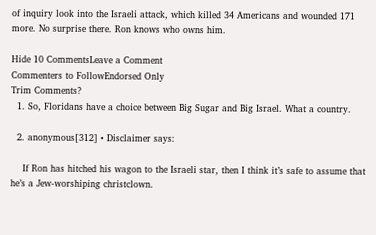of inquiry look into the Israeli attack, which killed 34 Americans and wounded 171 more. No surprise there. Ron knows who owns him.

Hide 10 CommentsLeave a Comment
Commenters to FollowEndorsed Only
Trim Comments?
  1. So, Floridans have a choice between Big Sugar and Big Israel. What a country.

  2. anonymous[312] • Disclaimer says:

    If Ron has hitched his wagon to the Israeli star, then I think it’s safe to assume that he’s a Jew-worshiping christclown.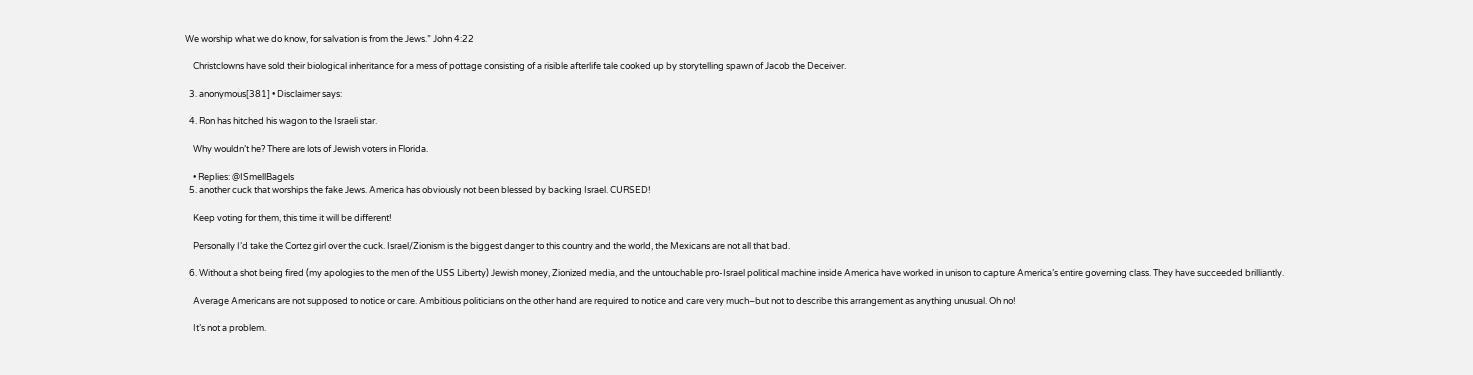We worship what we do know, for salvation is from the Jews.” John 4:22

    Christclowns have sold their biological inheritance for a mess of pottage consisting of a risible afterlife tale cooked up by storytelling spawn of Jacob the Deceiver.

  3. anonymous[381] • Disclaimer says:

  4. Ron has hitched his wagon to the Israeli star.

    Why wouldn’t he? There are lots of Jewish voters in Florida.

    • Replies: @ISmellBagels
  5. another cuck that worships the fake Jews. America has obviously not been blessed by backing Israel. CURSED!

    Keep voting for them, this time it will be different!

    Personally I’d take the Cortez girl over the cuck. Israel/Zionism is the biggest danger to this country and the world, the Mexicans are not all that bad.

  6. Without a shot being fired (my apologies to the men of the USS Liberty) Jewish money, Zionized media, and the untouchable pro-Israel political machine inside America have worked in unison to capture America’s entire governing class. They have succeeded brilliantly.

    Average Americans are not supposed to notice or care. Ambitious politicians on the other hand are required to notice and care very much–but not to describe this arrangement as anything unusual. Oh no!

    It’s not a problem.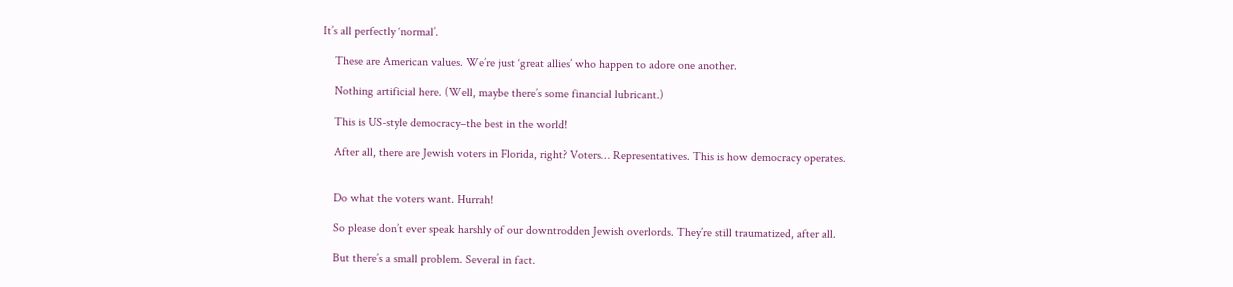It’s all perfectly ‘normal’.

    These are American values. We’re just ‘great allies’ who happen to adore one another.

    Nothing artificial here. (Well, maybe there’s some financial lubricant.)

    This is US-style democracy–the best in the world!

    After all, there are Jewish voters in Florida, right? Voters… Representatives. This is how democracy operates.


    Do what the voters want. Hurrah!

    So please don’t ever speak harshly of our downtrodden Jewish overlords. They’re still traumatized, after all.

    But there’s a small problem. Several in fact.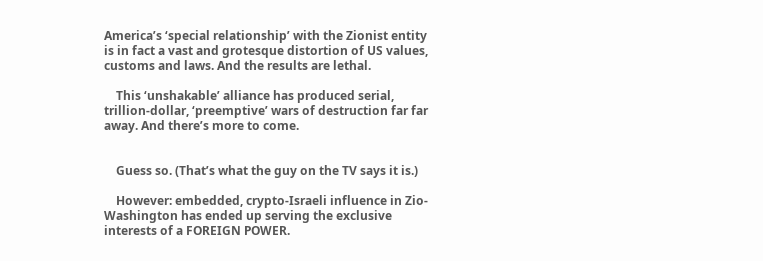America’s ‘special relationship’ with the Zionist entity is in fact a vast and grotesque distortion of US values, customs and laws. And the results are lethal.

    This ‘unshakable’ alliance has produced serial, trillion-dollar, ‘preemptive’ wars of destruction far far away. And there’s more to come.


    Guess so. (That’s what the guy on the TV says it is.)

    However: embedded, crypto-Israeli influence in Zio-Washington has ended up serving the exclusive interests of a FOREIGN POWER.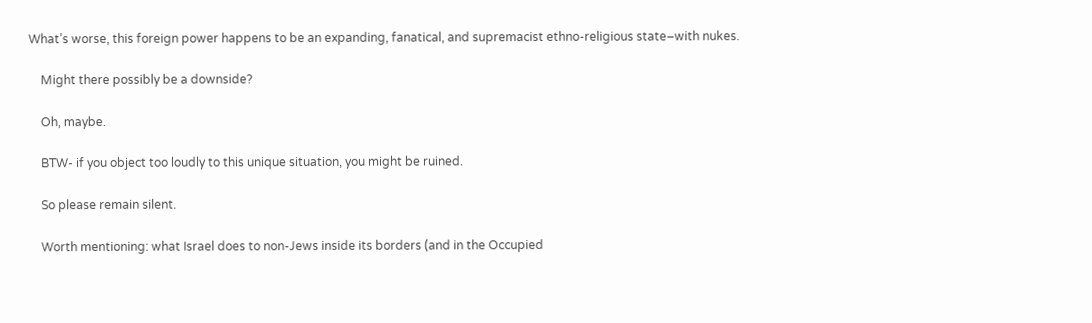What’s worse, this foreign power happens to be an expanding, fanatical, and supremacist ethno-religious state–with nukes.

    Might there possibly be a downside?

    Oh, maybe.

    BTW- if you object too loudly to this unique situation, you might be ruined.

    So please remain silent.

    Worth mentioning: what Israel does to non-Jews inside its borders (and in the Occupied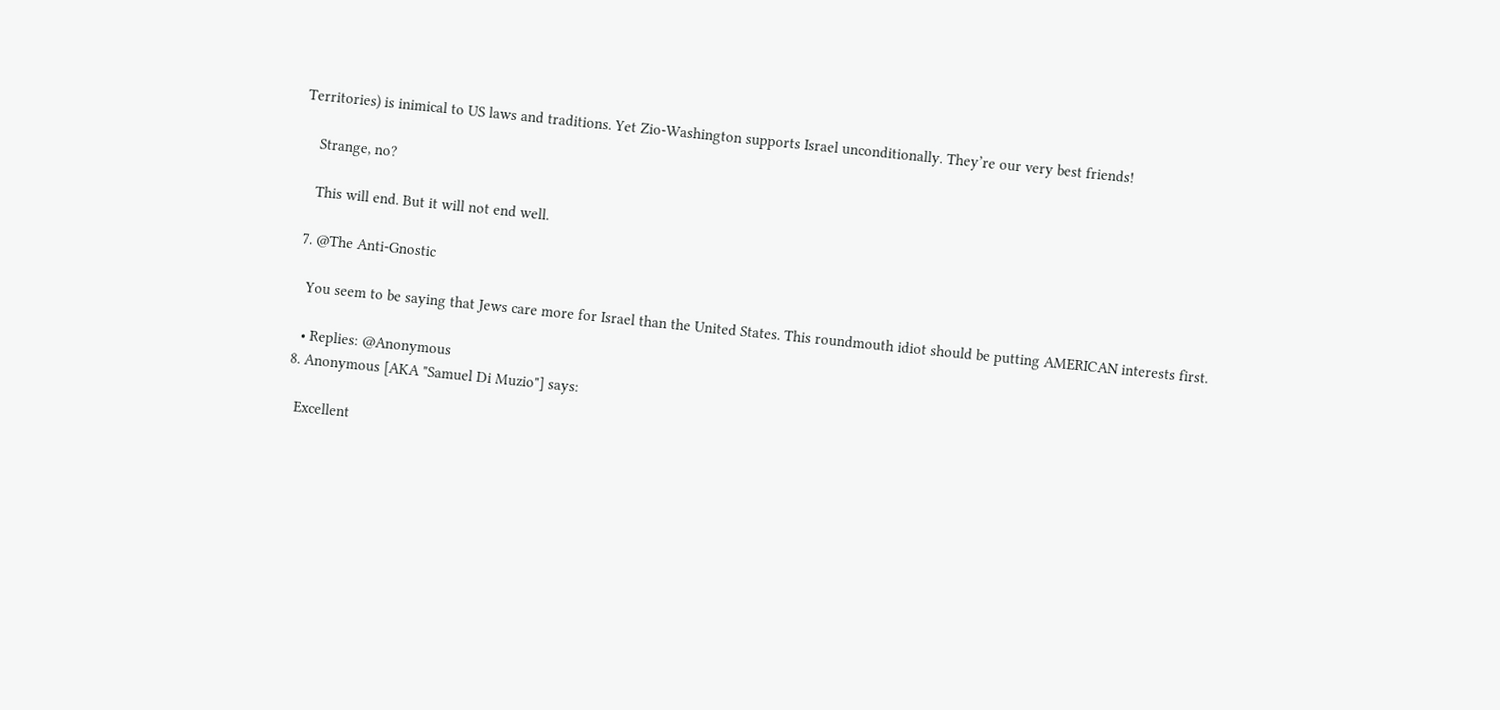Territories) is inimical to US laws and traditions. Yet Zio-Washington supports Israel unconditionally. They’re our very best friends!

    Strange, no?

    This will end. But it will not end well.

  7. @The Anti-Gnostic

    You seem to be saying that Jews care more for Israel than the United States. This roundmouth idiot should be putting AMERICAN interests first.

    • Replies: @Anonymous
  8. Anonymous [AKA "Samuel Di Muzio"] says:

    Excellent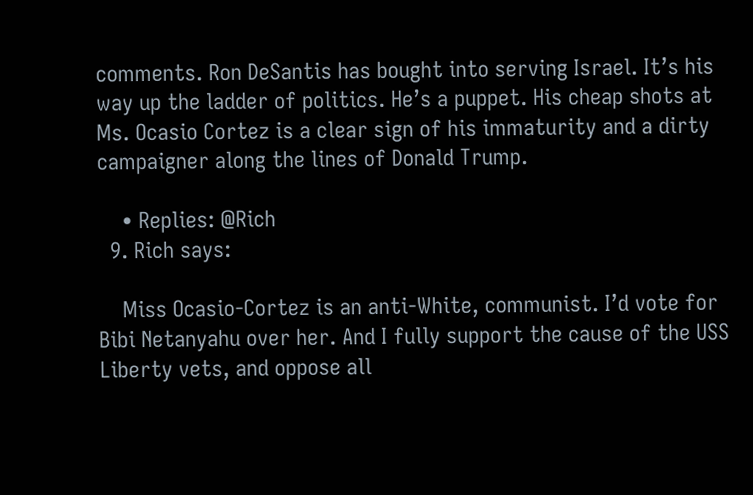comments. Ron DeSantis has bought into serving Israel. It’s his way up the ladder of politics. He’s a puppet. His cheap shots at Ms. Ocasio Cortez is a clear sign of his immaturity and a dirty campaigner along the lines of Donald Trump.

    • Replies: @Rich
  9. Rich says:

    Miss Ocasio-Cortez is an anti-White, communist. I’d vote for Bibi Netanyahu over her. And I fully support the cause of the USS Liberty vets, and oppose all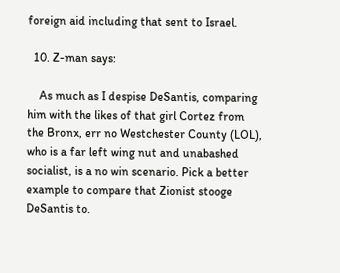foreign aid including that sent to Israel.

  10. Z-man says:

    As much as I despise DeSantis, comparing him with the likes of that girl Cortez from the Bronx, err no Westchester County (LOL), who is a far left wing nut and unabashed socialist, is a no win scenario. Pick a better example to compare that Zionist stooge DeSantis to.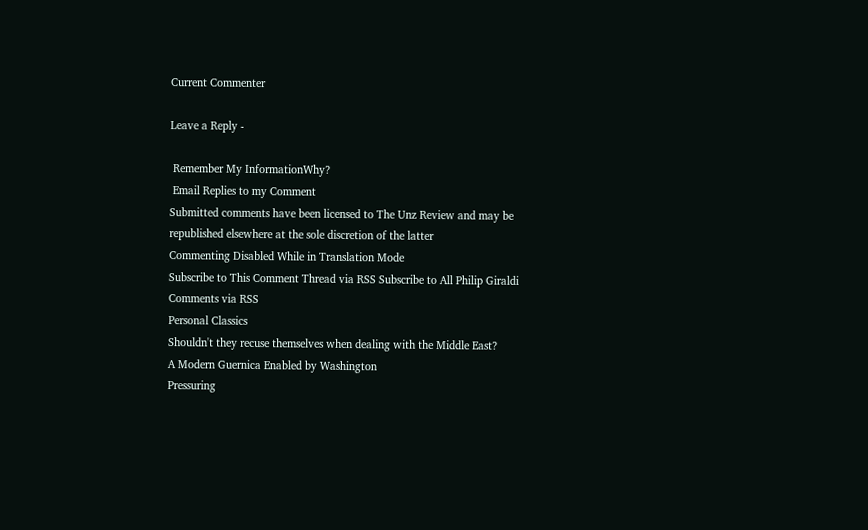Current Commenter

Leave a Reply -

 Remember My InformationWhy?
 Email Replies to my Comment
Submitted comments have been licensed to The Unz Review and may be republished elsewhere at the sole discretion of the latter
Commenting Disabled While in Translation Mode
Subscribe to This Comment Thread via RSS Subscribe to All Philip Giraldi Comments via RSS
Personal Classics
Shouldn't they recuse themselves when dealing with the Middle East?
A Modern Guernica Enabled by Washington
Pressuring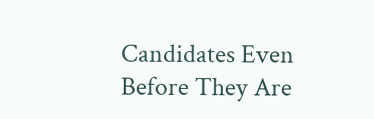Candidates Even Before They Are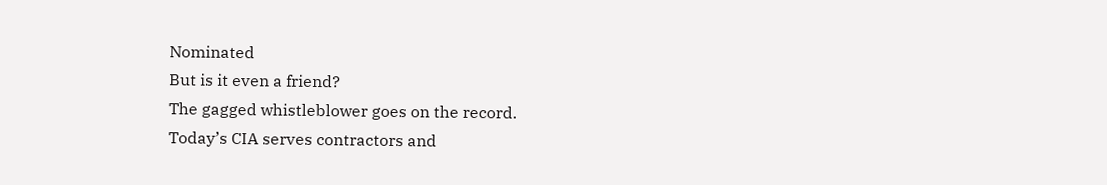Nominated
But is it even a friend?
The gagged whistleblower goes on the record.
Today’s CIA serves contractors and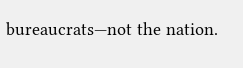bureaucrats—not the nation.